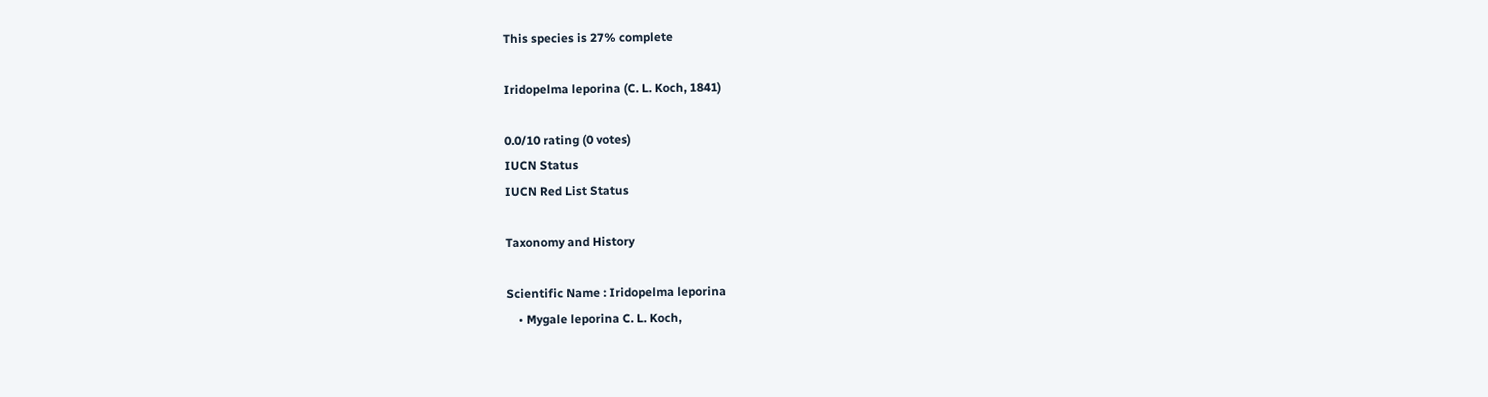This species is 27% complete

Iridopelma leporina (C. L. Koch, 1841)

0.0/10 rating (0 votes)
IUCN Status
IUCN Red List Status

Taxonomy and History

Scientific Name : Iridopelma leporina
    • Mygale leporina C. L. Koch,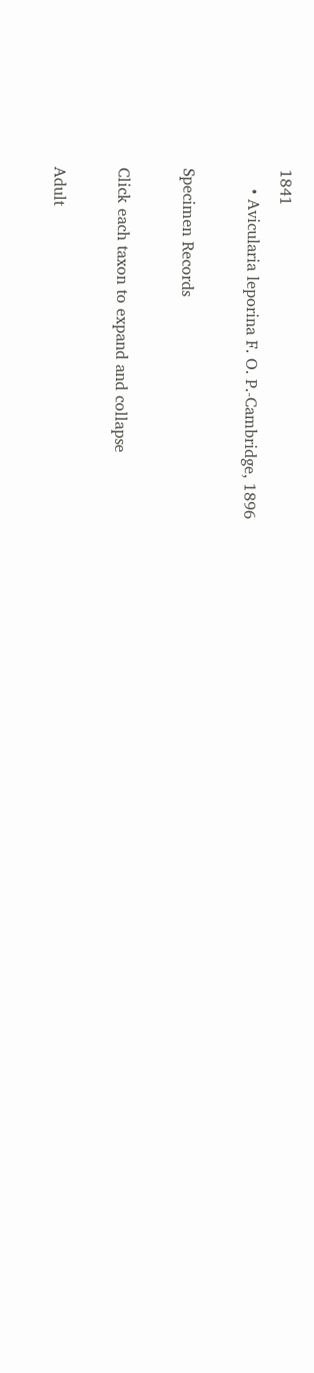1841
    • Avicularia leporina F. O. P.-Cambridge, 1896

Specimen Records

Click each taxon to expand and collapse

Adult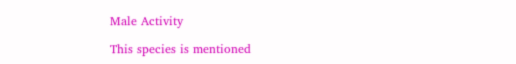Male Activity

This species is mentioned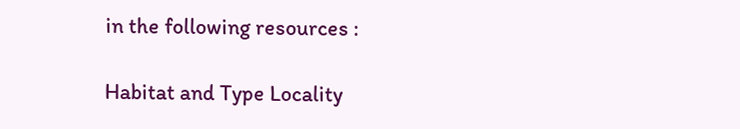in the following resources :

Habitat and Type Locality